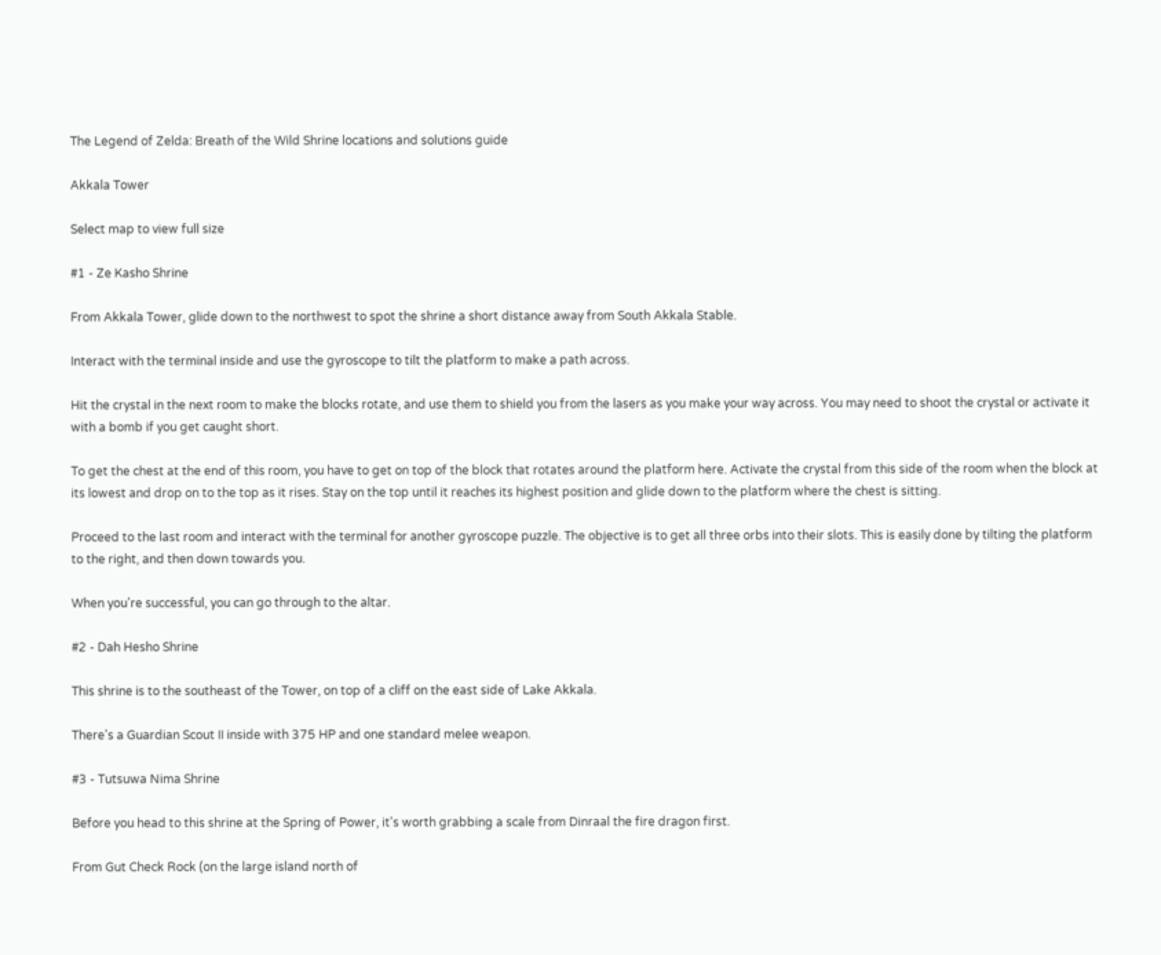The Legend of Zelda: Breath of the Wild Shrine locations and solutions guide

Akkala Tower

Select map to view full size

#1 - Ze Kasho Shrine

From Akkala Tower, glide down to the northwest to spot the shrine a short distance away from South Akkala Stable.

Interact with the terminal inside and use the gyroscope to tilt the platform to make a path across.

Hit the crystal in the next room to make the blocks rotate, and use them to shield you from the lasers as you make your way across. You may need to shoot the crystal or activate it with a bomb if you get caught short.

To get the chest at the end of this room, you have to get on top of the block that rotates around the platform here. Activate the crystal from this side of the room when the block at its lowest and drop on to the top as it rises. Stay on the top until it reaches its highest position and glide down to the platform where the chest is sitting.

Proceed to the last room and interact with the terminal for another gyroscope puzzle. The objective is to get all three orbs into their slots. This is easily done by tilting the platform to the right, and then down towards you.

When you're successful, you can go through to the altar.

#2 - Dah Hesho Shrine

This shrine is to the southeast of the Tower, on top of a cliff on the east side of Lake Akkala.

There's a Guardian Scout II inside with 375 HP and one standard melee weapon.

#3 - Tutsuwa Nima Shrine

Before you head to this shrine at the Spring of Power, it's worth grabbing a scale from Dinraal the fire dragon first.

From Gut Check Rock (on the large island north of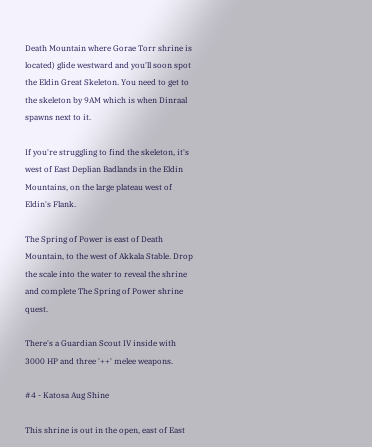Death Mountain where Gorae Torr shrine is located) glide westward and you'll soon spot the Eldin Great Skeleton. You need to get to the skeleton by 9AM which is when Dinraal spawns next to it.

If you're struggling to find the skeleton, it's west of East Deplian Badlands in the Eldin Mountains, on the large plateau west of Eldin's Flank.

The Spring of Power is east of Death Mountain, to the west of Akkala Stable. Drop the scale into the water to reveal the shrine and complete The Spring of Power shrine quest.

There's a Guardian Scout IV inside with 3000 HP and three '++' melee weapons.

#4 - Katosa Aug Shine

This shrine is out in the open, east of East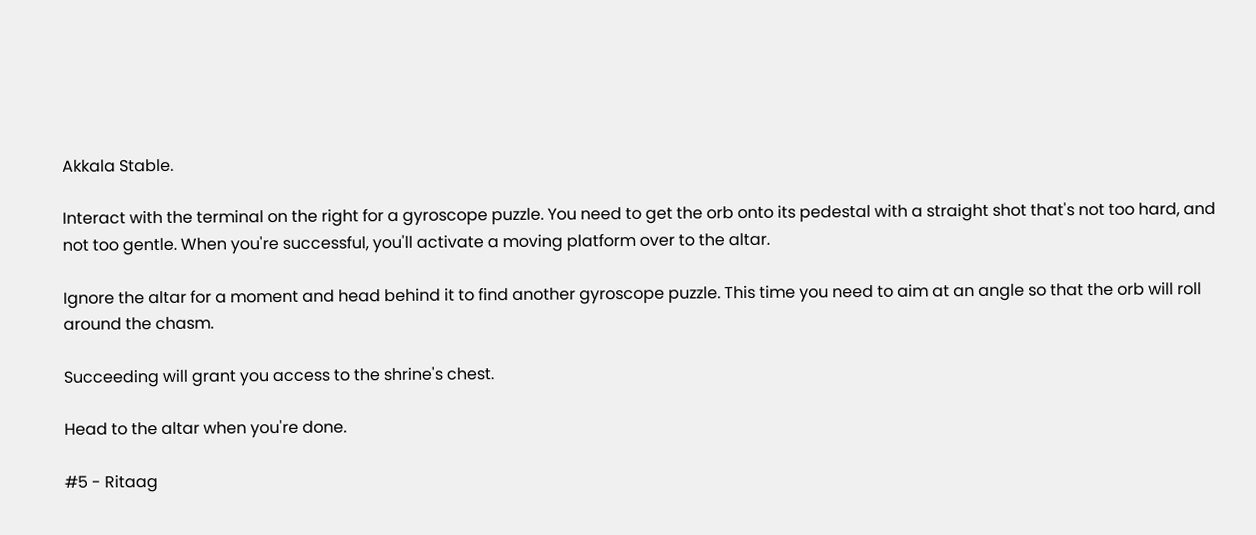Akkala Stable.

Interact with the terminal on the right for a gyroscope puzzle. You need to get the orb onto its pedestal with a straight shot that's not too hard, and not too gentle. When you're successful, you'll activate a moving platform over to the altar.

Ignore the altar for a moment and head behind it to find another gyroscope puzzle. This time you need to aim at an angle so that the orb will roll around the chasm.

Succeeding will grant you access to the shrine's chest.

Head to the altar when you're done.

#5 - Ritaag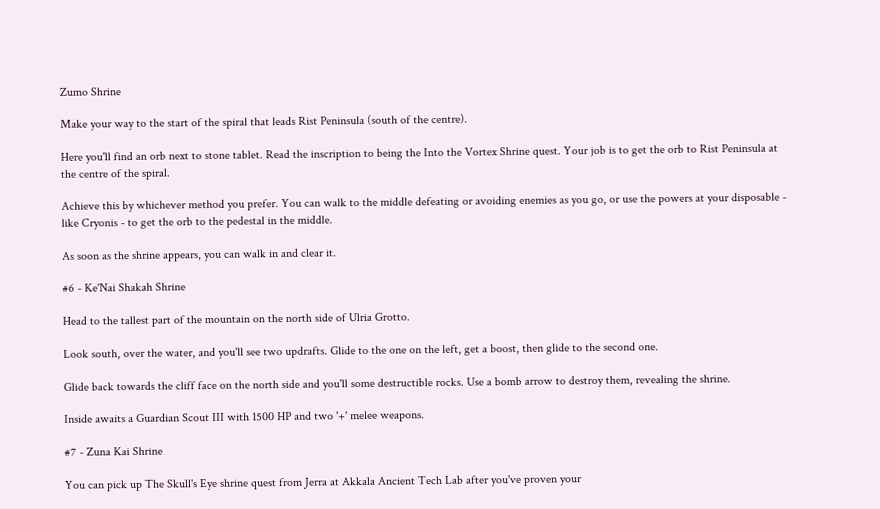Zumo Shrine

Make your way to the start of the spiral that leads Rist Peninsula (south of the centre).

Here you'll find an orb next to stone tablet. Read the inscription to being the Into the Vortex Shrine quest. Your job is to get the orb to Rist Peninsula at the centre of the spiral.

Achieve this by whichever method you prefer. You can walk to the middle defeating or avoiding enemies as you go, or use the powers at your disposable - like Cryonis - to get the orb to the pedestal in the middle.

As soon as the shrine appears, you can walk in and clear it.

#6 - Ke'Nai Shakah Shrine

Head to the tallest part of the mountain on the north side of Ulria Grotto.

Look south, over the water, and you'll see two updrafts. Glide to the one on the left, get a boost, then glide to the second one.

Glide back towards the cliff face on the north side and you'll some destructible rocks. Use a bomb arrow to destroy them, revealing the shrine.

Inside awaits a Guardian Scout III with 1500 HP and two '+' melee weapons.

#7 - Zuna Kai Shrine

You can pick up The Skull's Eye shrine quest from Jerra at Akkala Ancient Tech Lab after you've proven your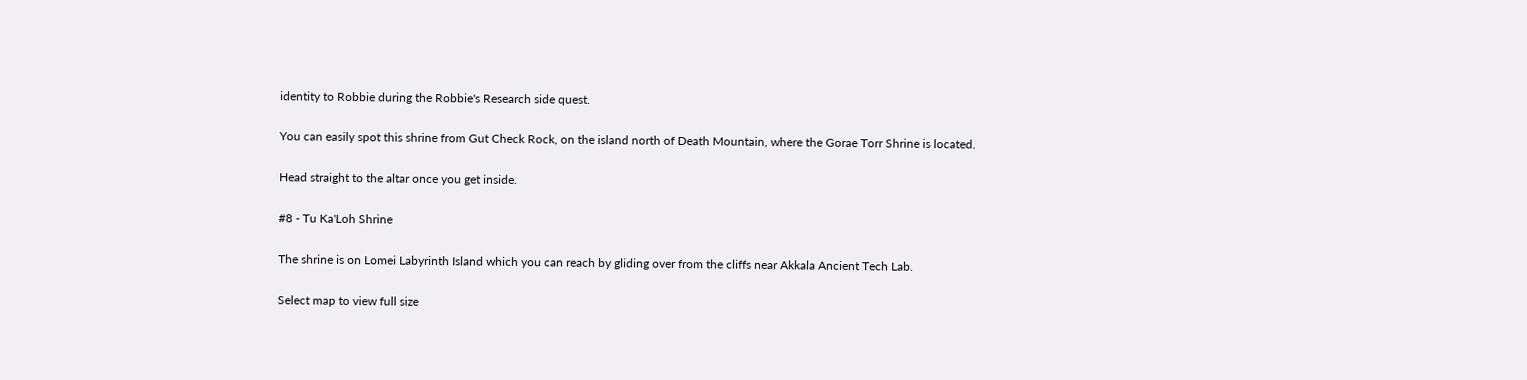identity to Robbie during the Robbie's Research side quest.

You can easily spot this shrine from Gut Check Rock, on the island north of Death Mountain, where the Gorae Torr Shrine is located.

Head straight to the altar once you get inside.

#8 - Tu Ka'Loh Shrine

The shrine is on Lomei Labyrinth Island which you can reach by gliding over from the cliffs near Akkala Ancient Tech Lab.

Select map to view full size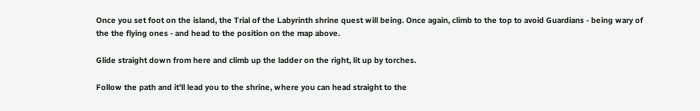Once you set foot on the island, the Trial of the Labyrinth shrine quest will being. Once again, climb to the top to avoid Guardians - being wary of the the flying ones - and head to the position on the map above.

Glide straight down from here and climb up the ladder on the right, lit up by torches.

Follow the path and it'll lead you to the shrine, where you can head straight to the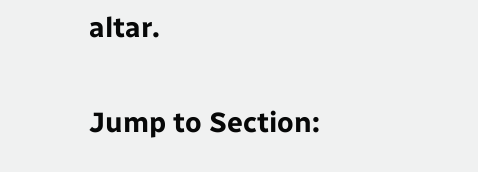altar.

Jump to Section: